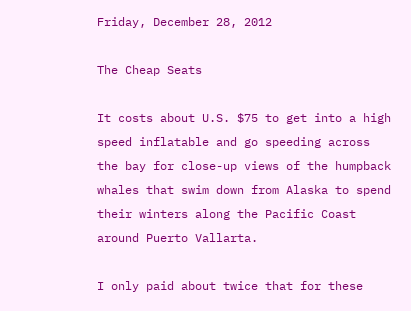Friday, December 28, 2012

The Cheap Seats

It costs about U.S. $75 to get into a high speed inflatable and go speeding across the bay for close-up views of the humpback whales that swim down from Alaska to spend their winters along the Pacific Coast around Puerto Vallarta.

I only paid about twice that for these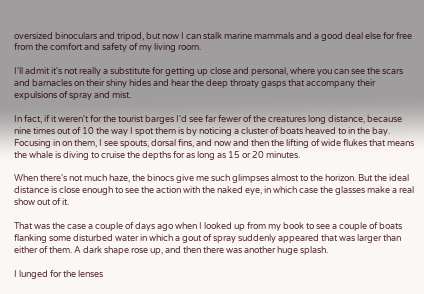oversized binoculars and tripod, but now I can stalk marine mammals and a good deal else for free from the comfort and safety of my living room.

I'll admit it's not really a substitute for getting up close and personal, where you can see the scars and barnacles on their shiny hides and hear the deep throaty gasps that accompany their expulsions of spray and mist.

In fact, if it weren't for the tourist barges I'd see far fewer of the creatures long distance, because nine times out of 10 the way I spot them is by noticing a cluster of boats heaved to in the bay. Focusing in on them, I see spouts, dorsal fins, and now and then the lifting of wide flukes that means the whale is diving to cruise the depths for as long as 15 or 20 minutes.

When there's not much haze, the binocs give me such glimpses almost to the horizon. But the ideal distance is close enough to see the action with the naked eye, in which case the glasses make a real show out of it.

That was the case a couple of days ago when I looked up from my book to see a couple of boats flanking some disturbed water in which a gout of spray suddenly appeared that was larger than either of them. A dark shape rose up, and then there was another huge splash.

I lunged for the lenses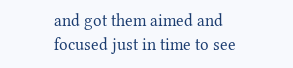and got them aimed and focused just in time to see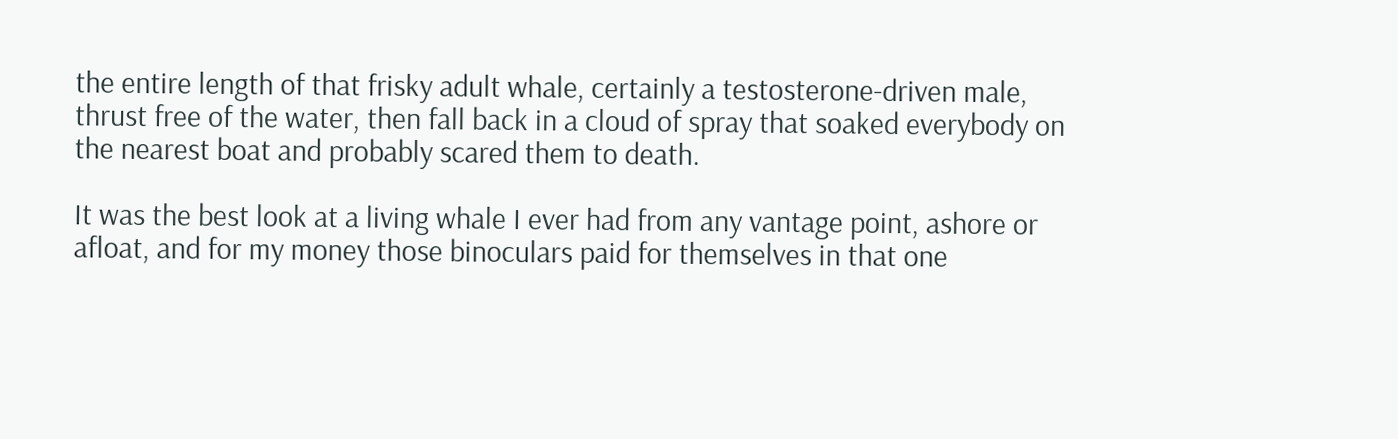the entire length of that frisky adult whale, certainly a testosterone-driven male, thrust free of the water, then fall back in a cloud of spray that soaked everybody on the nearest boat and probably scared them to death.

It was the best look at a living whale I ever had from any vantage point, ashore or afloat, and for my money those binoculars paid for themselves in that one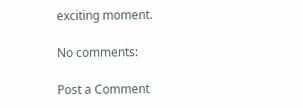exciting moment.

No comments:

Post a Comment